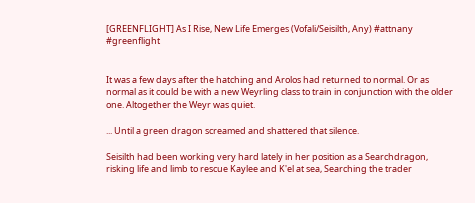[GREENFLIGHT] As I Rise, New Life Emerges (Vofali/Seisilth, Any) #attnany #greenflight


It was a few days after the hatching and Arolos had returned to normal. Or as normal as it could be with a new Weyrling class to train in conjunction with the older one. Altogether the Weyr was quiet.

... Until a green dragon screamed and shattered that silence.

Seisilth had been working very hard lately in her position as a Searchdragon, risking life and limb to rescue Kaylee and K'el at sea, Searching the trader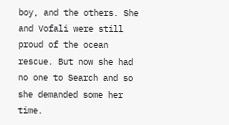boy, and the others. She and Vofali were still proud of the ocean rescue. But now she had no one to Search and so she demanded some her time.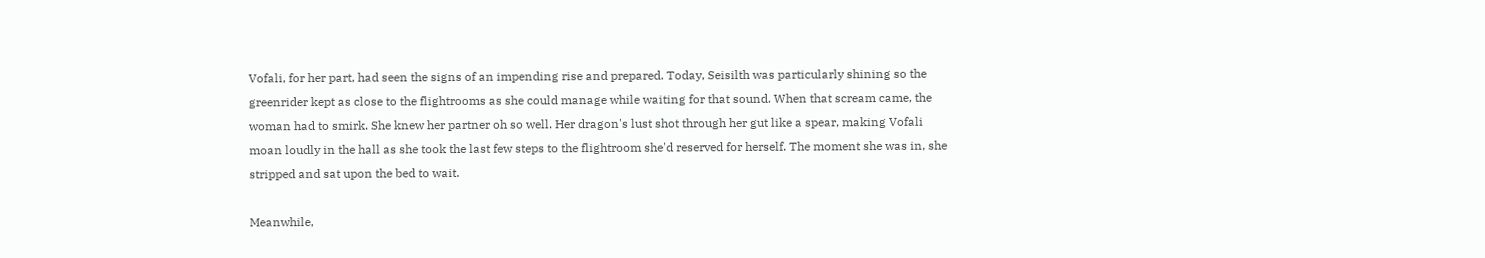Vofali, for her part, had seen the signs of an impending rise and prepared. Today, Seisilth was particularly shining so the greenrider kept as close to the flightrooms as she could manage while waiting for that sound. When that scream came, the woman had to smirk. She knew her partner oh so well. Her dragon's lust shot through her gut like a spear, making Vofali moan loudly in the hall as she took the last few steps to the flightroom she'd reserved for herself. The moment she was in, she stripped and sat upon the bed to wait.

Meanwhile,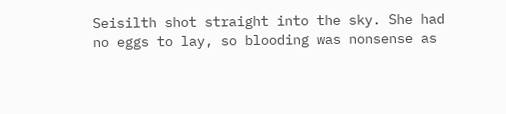Seisilth shot straight into the sky. She had no eggs to lay, so blooding was nonsense as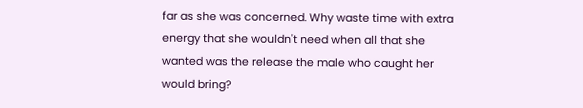far as she was concerned. Why waste time with extra energy that she wouldn't need when all that she wanted was the release the male who caught her would bring?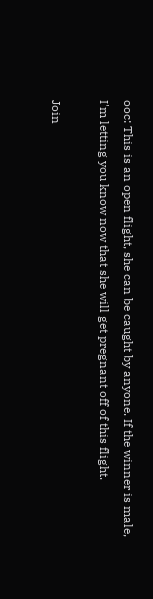ooc: This is an open flight, she can be caught by anyone. If the winner is male, I'm letting you know now that she will get pregnant off of this flight.

Join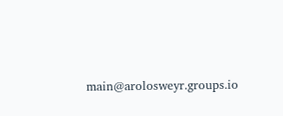main@arolosweyr.groups.io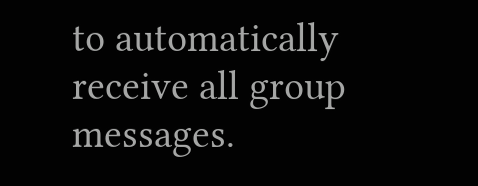to automatically receive all group messages.